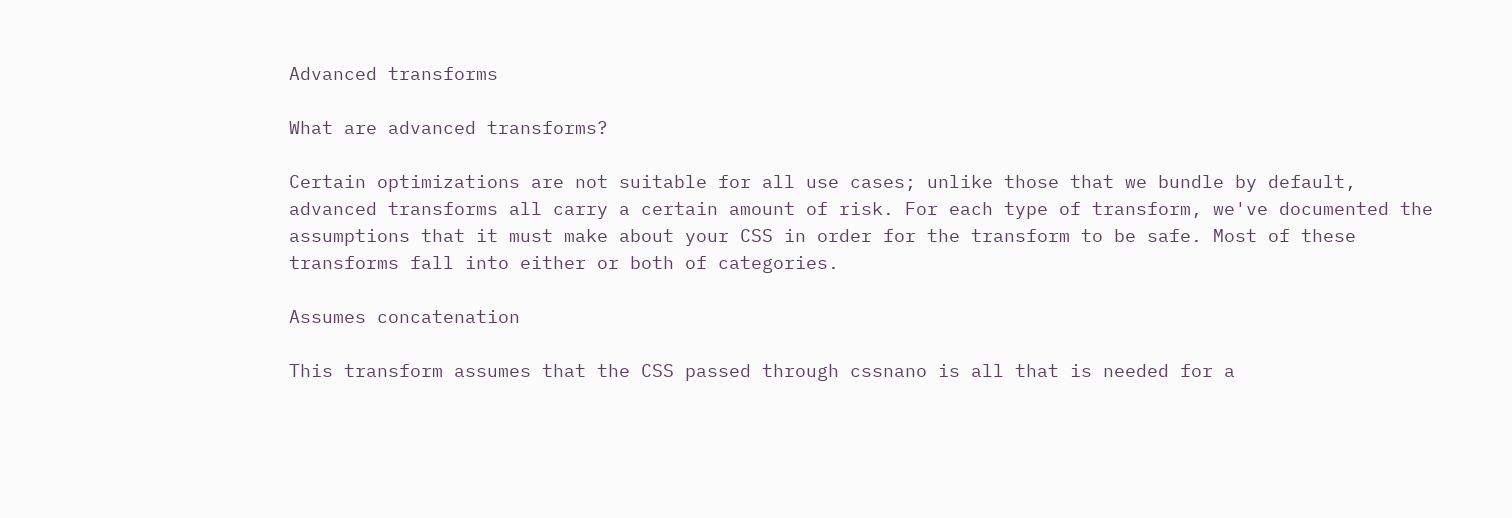Advanced transforms

What are advanced transforms?

Certain optimizations are not suitable for all use cases; unlike those that we bundle by default, advanced transforms all carry a certain amount of risk. For each type of transform, we've documented the assumptions that it must make about your CSS in order for the transform to be safe. Most of these transforms fall into either or both of categories.

Assumes concatenation

This transform assumes that the CSS passed through cssnano is all that is needed for a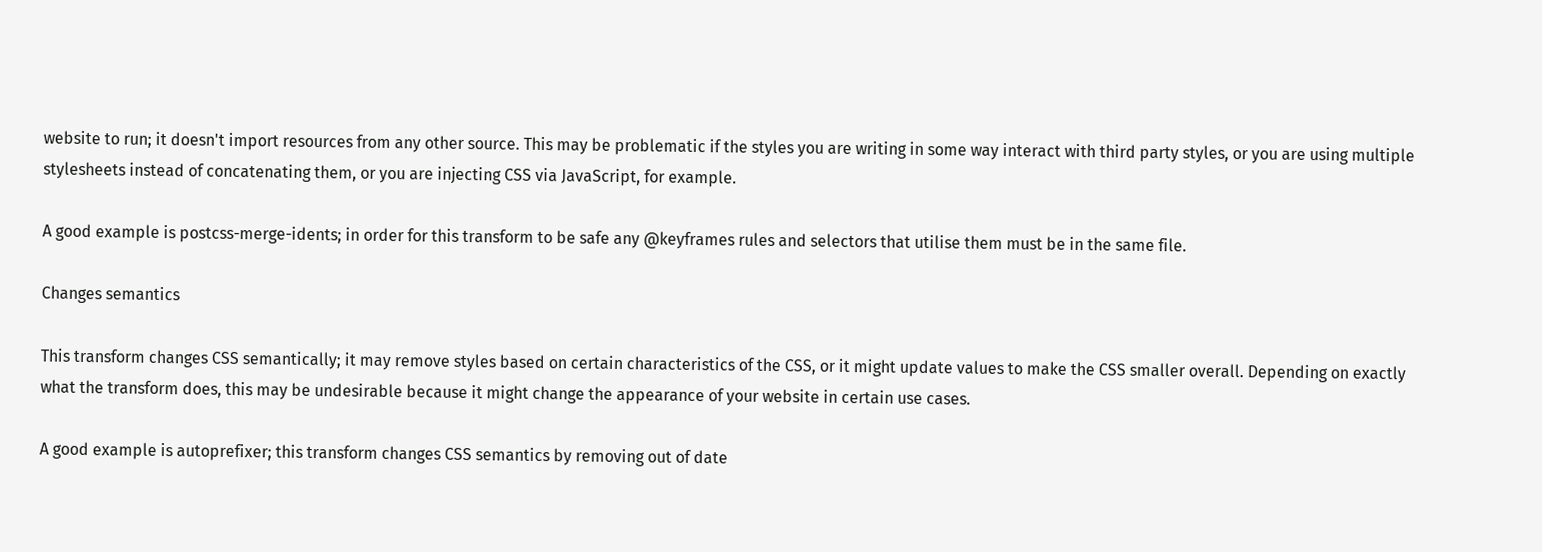website to run; it doesn't import resources from any other source. This may be problematic if the styles you are writing in some way interact with third party styles, or you are using multiple stylesheets instead of concatenating them, or you are injecting CSS via JavaScript, for example.

A good example is postcss-merge-idents; in order for this transform to be safe any @keyframes rules and selectors that utilise them must be in the same file.

Changes semantics

This transform changes CSS semantically; it may remove styles based on certain characteristics of the CSS, or it might update values to make the CSS smaller overall. Depending on exactly what the transform does, this may be undesirable because it might change the appearance of your website in certain use cases.

A good example is autoprefixer; this transform changes CSS semantics by removing out of date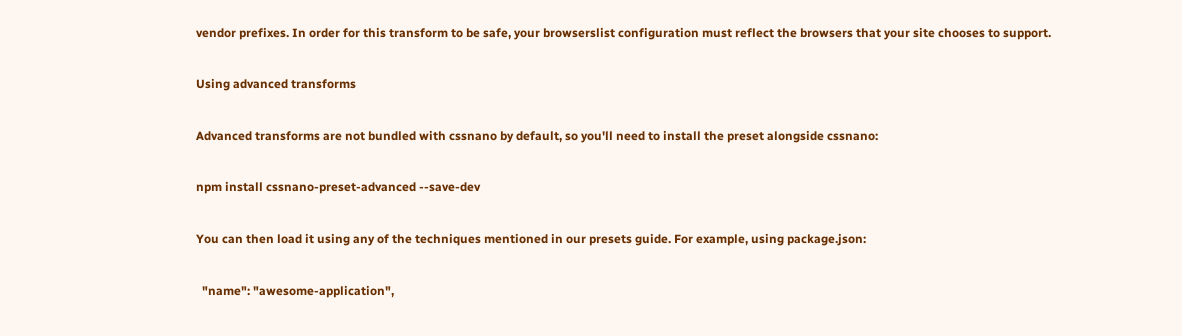vendor prefixes. In order for this transform to be safe, your browserslist configuration must reflect the browsers that your site chooses to support.

Using advanced transforms

Advanced transforms are not bundled with cssnano by default, so you'll need to install the preset alongside cssnano:

npm install cssnano-preset-advanced --save-dev

You can then load it using any of the techniques mentioned in our presets guide. For example, using package.json:

  "name": "awesome-application",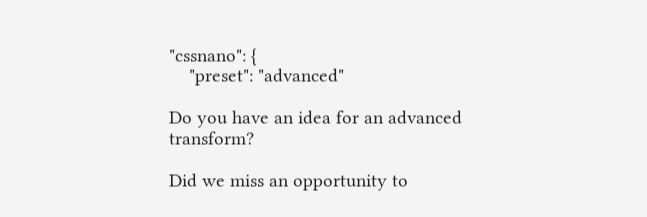"cssnano": {
    "preset": "advanced"

Do you have an idea for an advanced transform?

Did we miss an opportunity to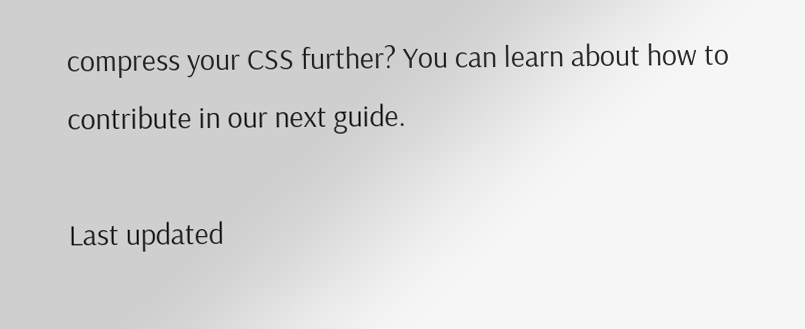compress your CSS further? You can learn about how to contribute in our next guide.

Last updated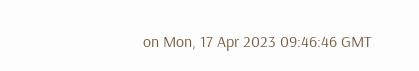on Mon, 17 Apr 2023 09:46:46 GMT